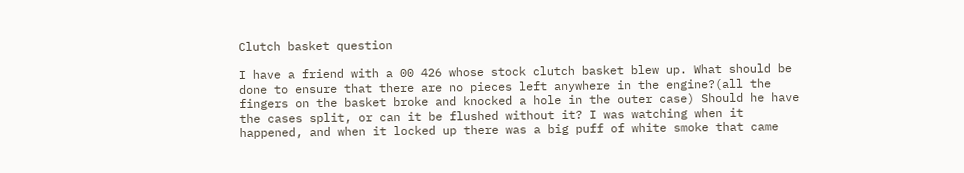Clutch basket question

I have a friend with a 00 426 whose stock clutch basket blew up. What should be done to ensure that there are no pieces left anywhere in the engine?(all the fingers on the basket broke and knocked a hole in the outer case) Should he have the cases split, or can it be flushed without it? I was watching when it happened, and when it locked up there was a big puff of white smoke that came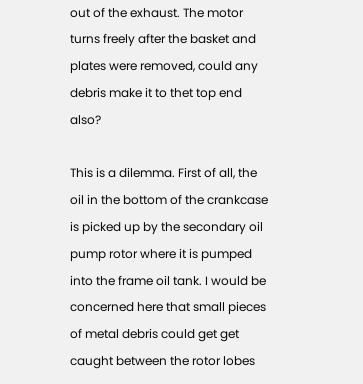out of the exhaust. The motor turns freely after the basket and plates were removed, could any debris make it to thet top end also?

This is a dilemma. First of all, the oil in the bottom of the crankcase is picked up by the secondary oil pump rotor where it is pumped into the frame oil tank. I would be concerned here that small pieces of metal debris could get get caught between the rotor lobes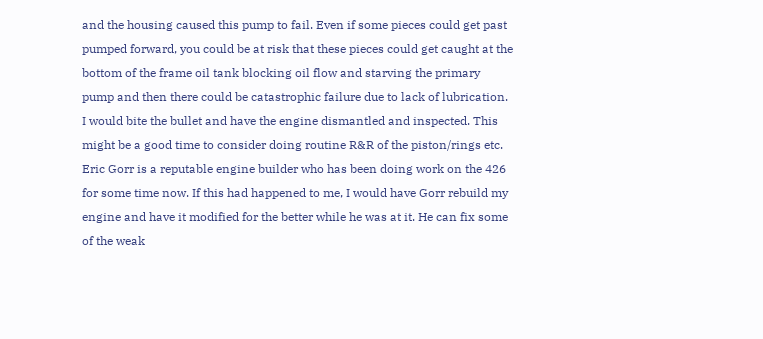and the housing caused this pump to fail. Even if some pieces could get past pumped forward, you could be at risk that these pieces could get caught at the bottom of the frame oil tank blocking oil flow and starving the primary pump and then there could be catastrophic failure due to lack of lubrication. I would bite the bullet and have the engine dismantled and inspected. This might be a good time to consider doing routine R&R of the piston/rings etc. Eric Gorr is a reputable engine builder who has been doing work on the 426 for some time now. If this had happened to me, I would have Gorr rebuild my engine and have it modified for the better while he was at it. He can fix some of the weak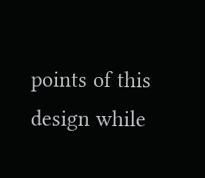points of this design while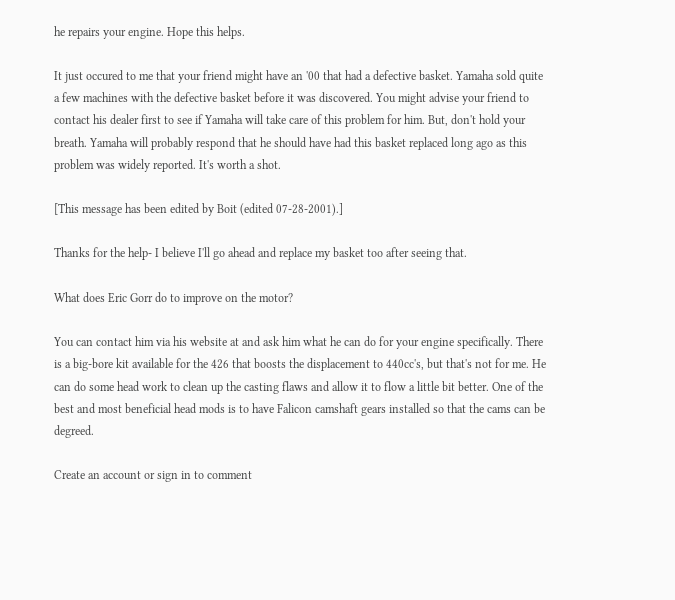he repairs your engine. Hope this helps.

It just occured to me that your friend might have an '00 that had a defective basket. Yamaha sold quite a few machines with the defective basket before it was discovered. You might advise your friend to contact his dealer first to see if Yamaha will take care of this problem for him. But, don't hold your breath. Yamaha will probably respond that he should have had this basket replaced long ago as this problem was widely reported. It's worth a shot.

[This message has been edited by Boit (edited 07-28-2001).]

Thanks for the help- I believe I'll go ahead and replace my basket too after seeing that.

What does Eric Gorr do to improve on the motor?

You can contact him via his website at and ask him what he can do for your engine specifically. There is a big-bore kit available for the 426 that boosts the displacement to 440cc's, but that's not for me. He can do some head work to clean up the casting flaws and allow it to flow a little bit better. One of the best and most beneficial head mods is to have Falicon camshaft gears installed so that the cams can be degreed.

Create an account or sign in to comment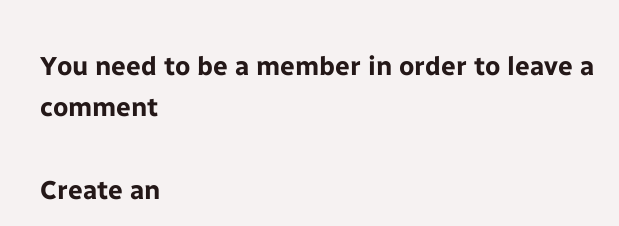You need to be a member in order to leave a comment

Create an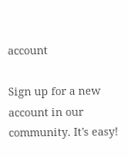account

Sign up for a new account in our community. It's easy!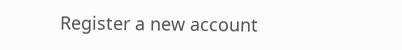Register a new account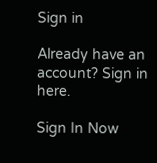Sign in

Already have an account? Sign in here.

Sign In Now